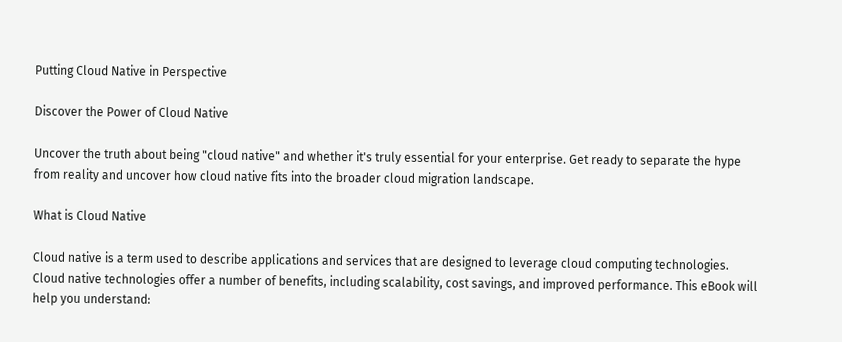Putting Cloud Native in Perspective

Discover the Power of Cloud Native

Uncover the truth about being "cloud native" and whether it's truly essential for your enterprise. Get ready to separate the hype from reality and uncover how cloud native fits into the broader cloud migration landscape.

What is Cloud Native

Cloud native is a term used to describe applications and services that are designed to leverage cloud computing technologies. Cloud native technologies offer a number of benefits, including scalability, cost savings, and improved performance. This eBook will help you understand: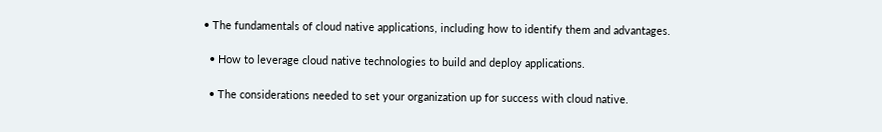• The fundamentals of cloud native applications, including how to identify them and advantages.

  • How to leverage cloud native technologies to build and deploy applications.

  • The considerations needed to set your organization up for success with cloud native.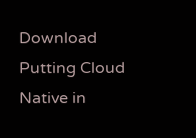Download Putting Cloud Native in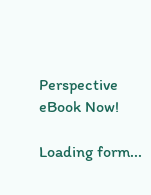Perspective eBook Now!

Loading form...